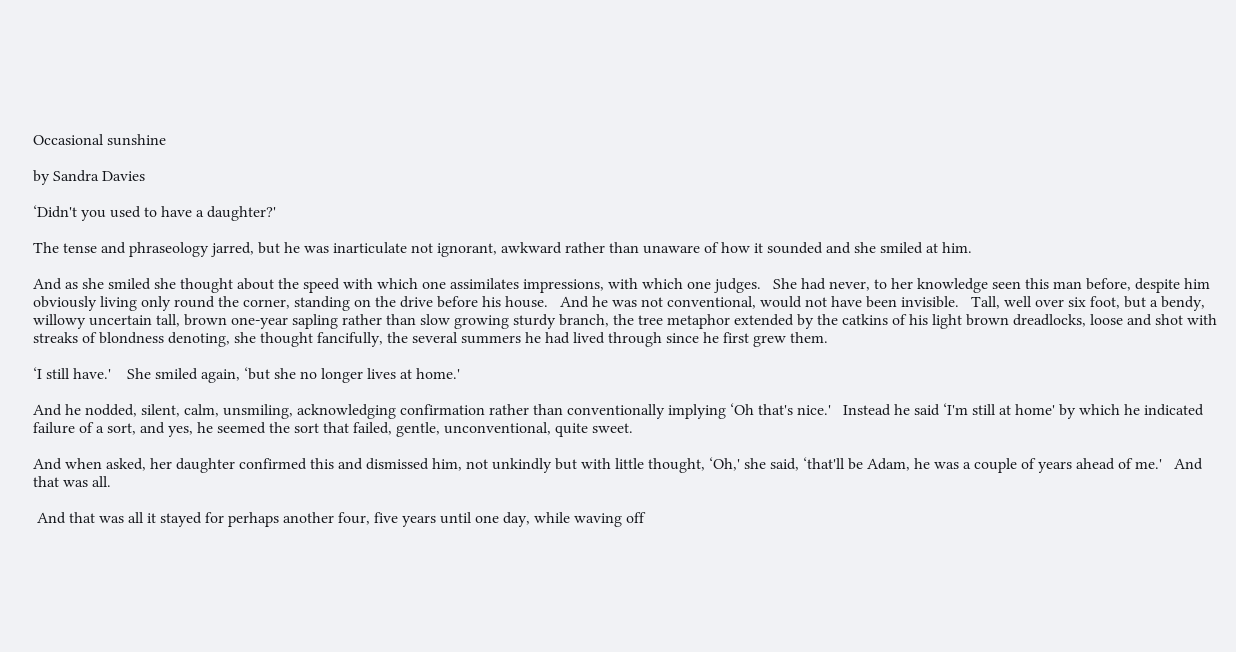Occasional sunshine

by Sandra Davies

‘Didn't you used to have a daughter?'

The tense and phraseology jarred, but he was inarticulate not ignorant, awkward rather than unaware of how it sounded and she smiled at him.

And as she smiled she thought about the speed with which one assimilates impressions, with which one judges.   She had never, to her knowledge seen this man before, despite him obviously living only round the corner, standing on the drive before his house.   And he was not conventional, would not have been invisible.   Tall, well over six foot, but a bendy, willowy uncertain tall, brown one-year sapling rather than slow growing sturdy branch, the tree metaphor extended by the catkins of his light brown dreadlocks, loose and shot with streaks of blondness denoting, she thought fancifully, the several summers he had lived through since he first grew them.

‘I still have.'    She smiled again, ‘but she no longer lives at home.'

And he nodded, silent, calm, unsmiling, acknowledging confirmation rather than conventionally implying ‘Oh that's nice.'   Instead he said ‘I'm still at home' by which he indicated failure of a sort, and yes, he seemed the sort that failed, gentle, unconventional, quite sweet.

And when asked, her daughter confirmed this and dismissed him, not unkindly but with little thought, ‘Oh,' she said, ‘that'll be Adam, he was a couple of years ahead of me.'   And that was all.

 And that was all it stayed for perhaps another four, five years until one day, while waving off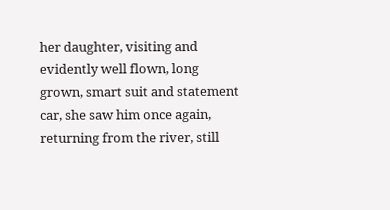her daughter, visiting and evidently well flown, long grown, smart suit and statement car, she saw him once again, returning from the river, still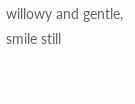willowy and gentle, smile still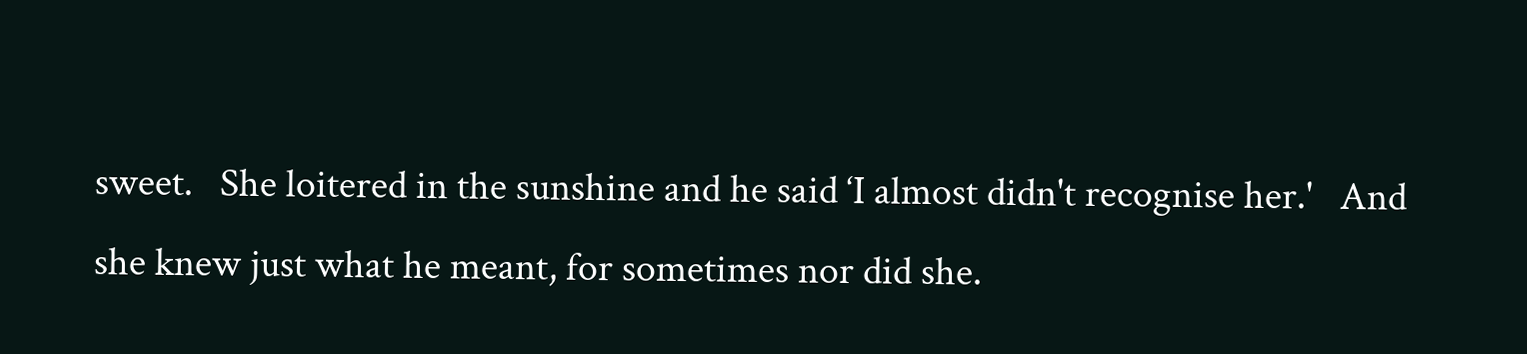sweet.   She loitered in the sunshine and he said ‘I almost didn't recognise her.'   And she knew just what he meant, for sometimes nor did she.